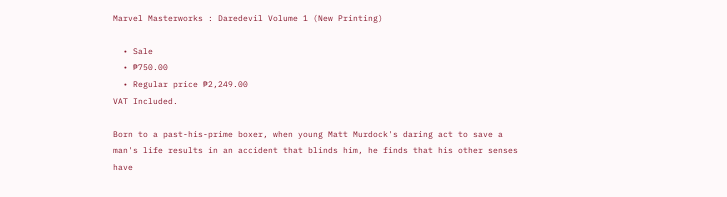Marvel Masterworks : Daredevil Volume 1 (New Printing)

  • Sale
  • ₱750.00
  • Regular price ₱2,249.00
VAT Included.

Born to a past-his-prime boxer, when young Matt Murdock's daring act to save a man's life results in an accident that blinds him, he finds that his other senses have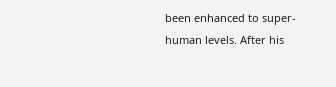been enhanced to super-human levels. After his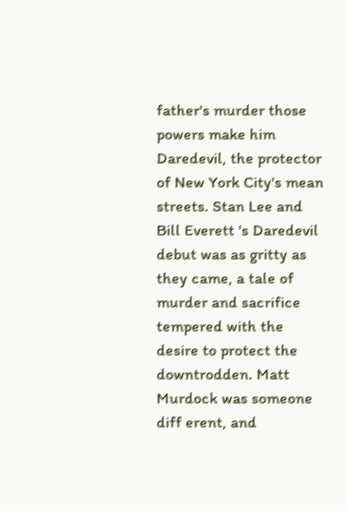father's murder those powers make him Daredevil, the protector of New York City's mean streets. Stan Lee and Bill Everett 's Daredevil debut was as gritty as they came, a tale of murder and sacrifice tempered with the desire to protect the downtrodden. Matt Murdock was someone diff erent, and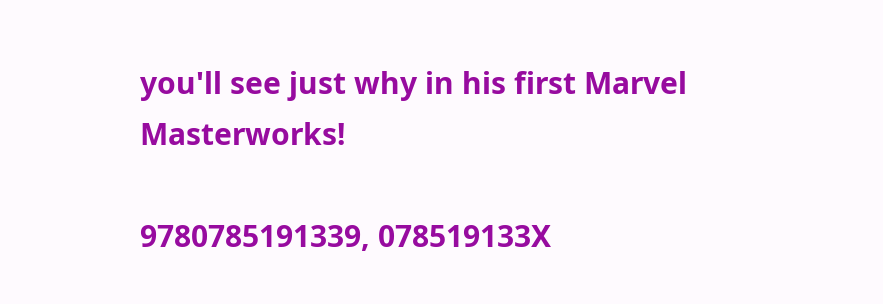you'll see just why in his first Marvel Masterworks!

9780785191339, 078519133X